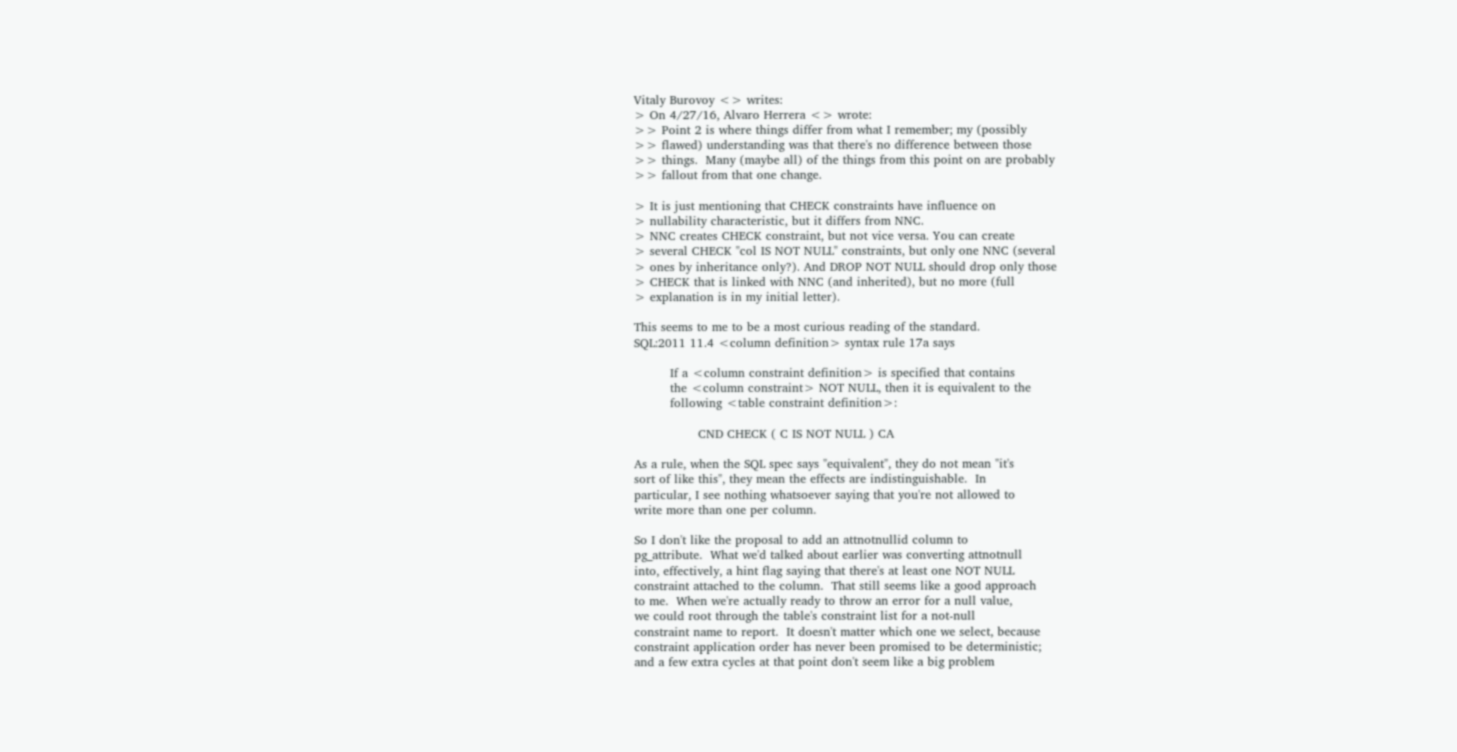Vitaly Burovoy <> writes:
> On 4/27/16, Alvaro Herrera <> wrote:
>> Point 2 is where things differ from what I remember; my (possibly
>> flawed) understanding was that there's no difference between those
>> things.  Many (maybe all) of the things from this point on are probably
>> fallout from that one change.

> It is just mentioning that CHECK constraints have influence on
> nullability characteristic, but it differs from NNC.
> NNC creates CHECK constraint, but not vice versa. You can create
> several CHECK "col IS NOT NULL" constraints, but only one NNC (several
> ones by inheritance only?). And DROP NOT NULL should drop only those
> CHECK that is linked with NNC (and inherited), but no more (full
> explanation is in my initial letter).

This seems to me to be a most curious reading of the standard.
SQL:2011 11.4 <column definition> syntax rule 17a says

         If a <column constraint definition> is specified that contains
         the <column constraint> NOT NULL, then it is equivalent to the
         following <table constraint definition>:

                CND CHECK ( C IS NOT NULL ) CA

As a rule, when the SQL spec says "equivalent", they do not mean "it's
sort of like this", they mean the effects are indistinguishable.  In
particular, I see nothing whatsoever saying that you're not allowed to
write more than one per column.

So I don't like the proposal to add an attnotnullid column to
pg_attribute.  What we'd talked about earlier was converting attnotnull
into, effectively, a hint flag saying that there's at least one NOT NULL
constraint attached to the column.  That still seems like a good approach
to me.  When we're actually ready to throw an error for a null value,
we could root through the table's constraint list for a not-null
constraint name to report.  It doesn't matter which one we select, because
constraint application order has never been promised to be deterministic;
and a few extra cycles at that point don't seem like a big problem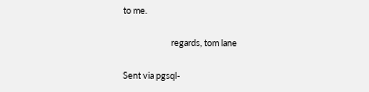to me.

                        regards, tom lane

Sent via pgsql-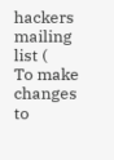hackers mailing list (
To make changes to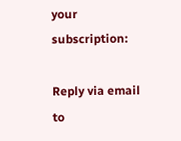your subscription:

Reply via email to